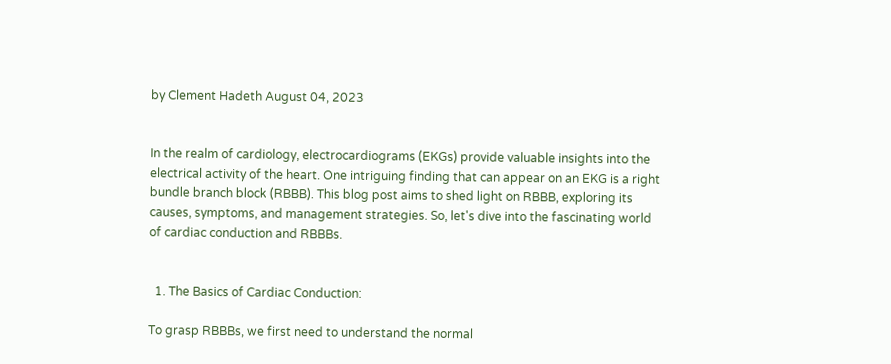by Clement Hadeth August 04, 2023


In the realm of cardiology, electrocardiograms (EKGs) provide valuable insights into the electrical activity of the heart. One intriguing finding that can appear on an EKG is a right bundle branch block (RBBB). This blog post aims to shed light on RBBB, exploring its causes, symptoms, and management strategies. So, let's dive into the fascinating world of cardiac conduction and RBBBs.


  1. The Basics of Cardiac Conduction:

To grasp RBBBs, we first need to understand the normal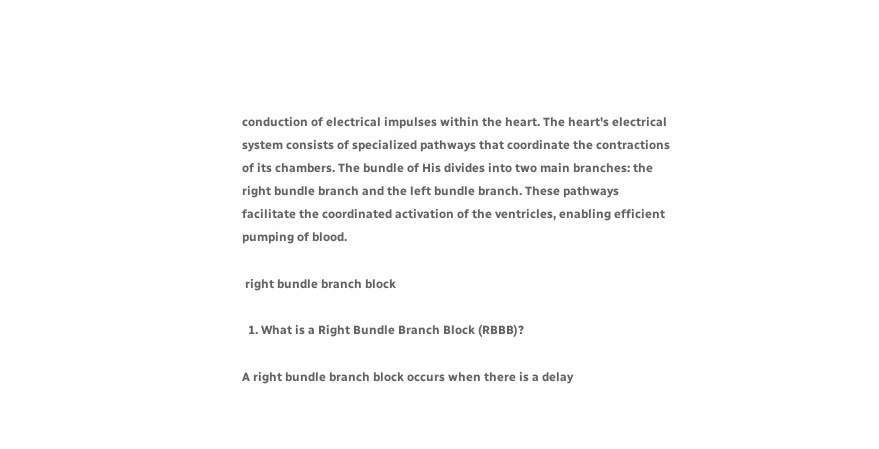conduction of electrical impulses within the heart. The heart's electrical system consists of specialized pathways that coordinate the contractions of its chambers. The bundle of His divides into two main branches: the right bundle branch and the left bundle branch. These pathways facilitate the coordinated activation of the ventricles, enabling efficient pumping of blood.

 right bundle branch block

  1. What is a Right Bundle Branch Block (RBBB)?

A right bundle branch block occurs when there is a delay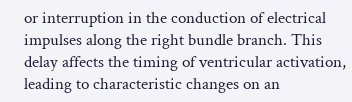or interruption in the conduction of electrical impulses along the right bundle branch. This delay affects the timing of ventricular activation, leading to characteristic changes on an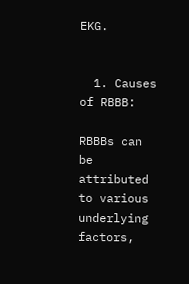EKG.


  1. Causes of RBBB:

RBBBs can be attributed to various underlying factors,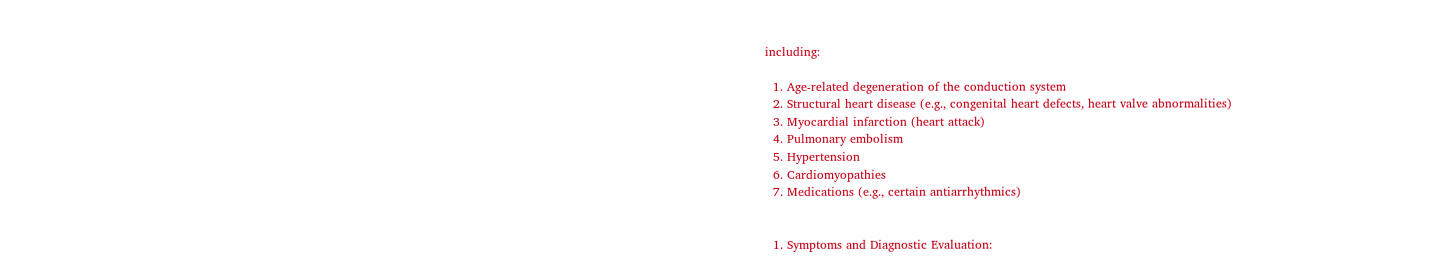including:

  1. Age-related degeneration of the conduction system
  2. Structural heart disease (e.g., congenital heart defects, heart valve abnormalities)
  3. Myocardial infarction (heart attack)
  4. Pulmonary embolism
  5. Hypertension
  6. Cardiomyopathies
  7. Medications (e.g., certain antiarrhythmics)


  1. Symptoms and Diagnostic Evaluation: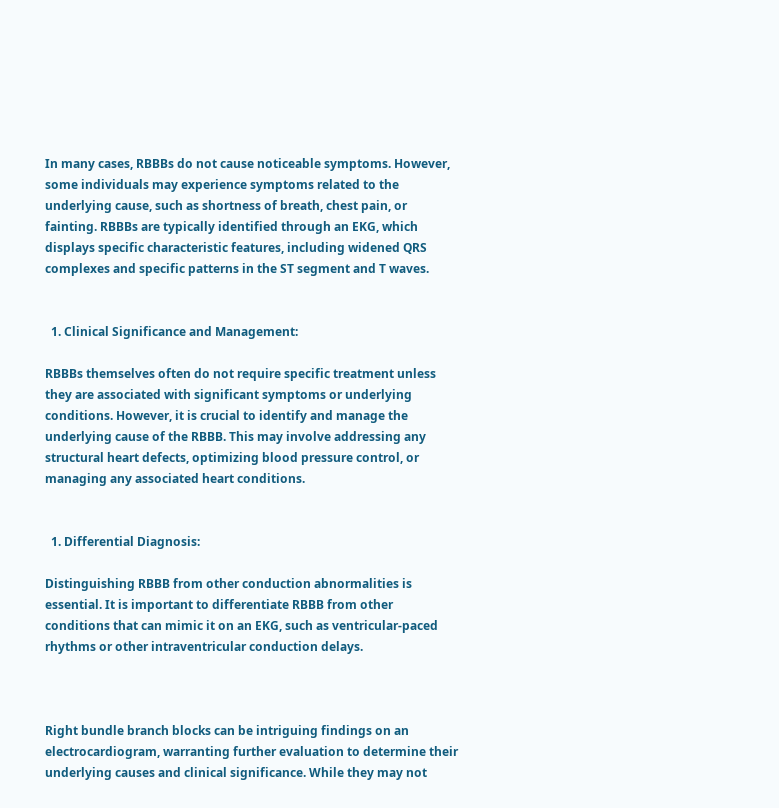In many cases, RBBBs do not cause noticeable symptoms. However, some individuals may experience symptoms related to the underlying cause, such as shortness of breath, chest pain, or fainting. RBBBs are typically identified through an EKG, which displays specific characteristic features, including widened QRS complexes and specific patterns in the ST segment and T waves.


  1. Clinical Significance and Management:

RBBBs themselves often do not require specific treatment unless they are associated with significant symptoms or underlying conditions. However, it is crucial to identify and manage the underlying cause of the RBBB. This may involve addressing any structural heart defects, optimizing blood pressure control, or managing any associated heart conditions.


  1. Differential Diagnosis:

Distinguishing RBBB from other conduction abnormalities is essential. It is important to differentiate RBBB from other conditions that can mimic it on an EKG, such as ventricular-paced rhythms or other intraventricular conduction delays.



Right bundle branch blocks can be intriguing findings on an electrocardiogram, warranting further evaluation to determine their underlying causes and clinical significance. While they may not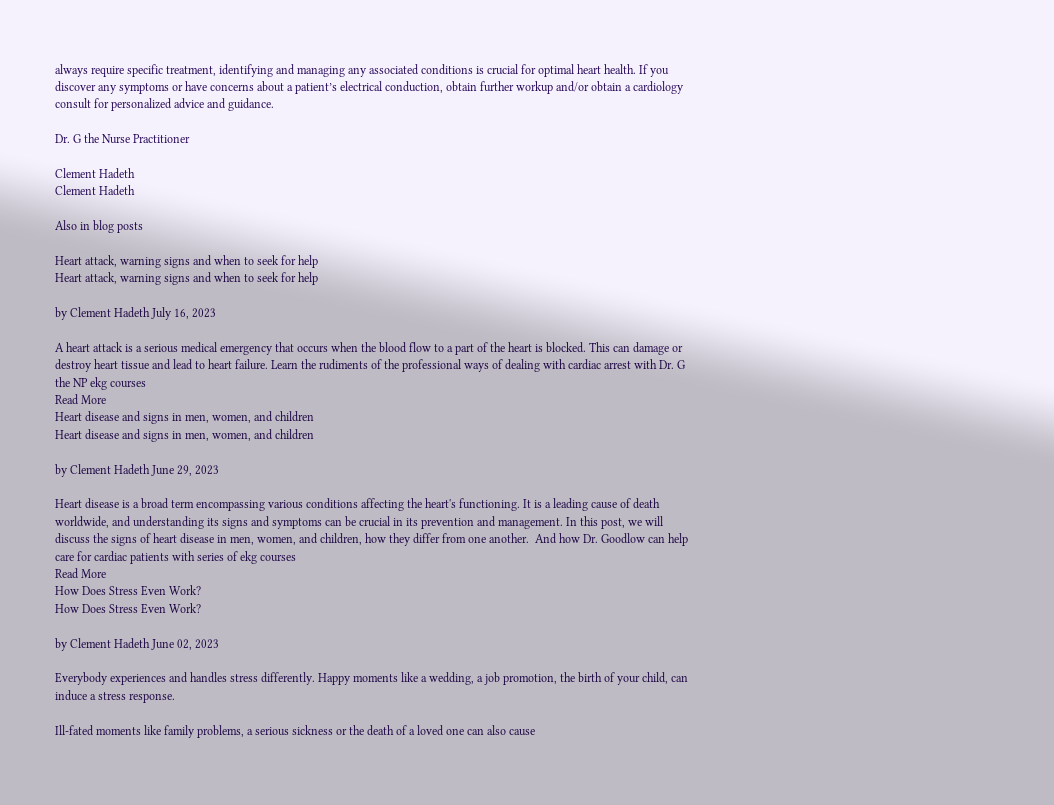always require specific treatment, identifying and managing any associated conditions is crucial for optimal heart health. If you discover any symptoms or have concerns about a patient’s electrical conduction, obtain further workup and/or obtain a cardiology consult for personalized advice and guidance.

Dr. G the Nurse Practitioner

Clement Hadeth
Clement Hadeth

Also in blog posts

Heart attack, warning signs and when to seek for help
Heart attack, warning signs and when to seek for help

by Clement Hadeth July 16, 2023

A heart attack is a serious medical emergency that occurs when the blood flow to a part of the heart is blocked. This can damage or destroy heart tissue and lead to heart failure. Learn the rudiments of the professional ways of dealing with cardiac arrest with Dr. G the NP ekg courses
Read More
Heart disease and signs in men, women, and children
Heart disease and signs in men, women, and children

by Clement Hadeth June 29, 2023

Heart disease is a broad term encompassing various conditions affecting the heart's functioning. It is a leading cause of death worldwide, and understanding its signs and symptoms can be crucial in its prevention and management. In this post, we will discuss the signs of heart disease in men, women, and children, how they differ from one another.  And how Dr. Goodlow can help care for cardiac patients with series of ekg courses
Read More
How Does Stress Even Work?
How Does Stress Even Work?

by Clement Hadeth June 02, 2023

Everybody experiences and handles stress differently. Happy moments like a wedding, a job promotion, the birth of your child, can induce a stress response.

Ill-fated moments like family problems, a serious sickness or the death of a loved one can also cause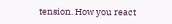tension. How you react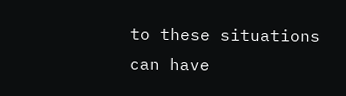to these situations can have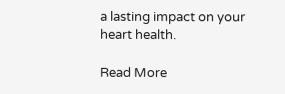a lasting impact on your heart health.

Read More